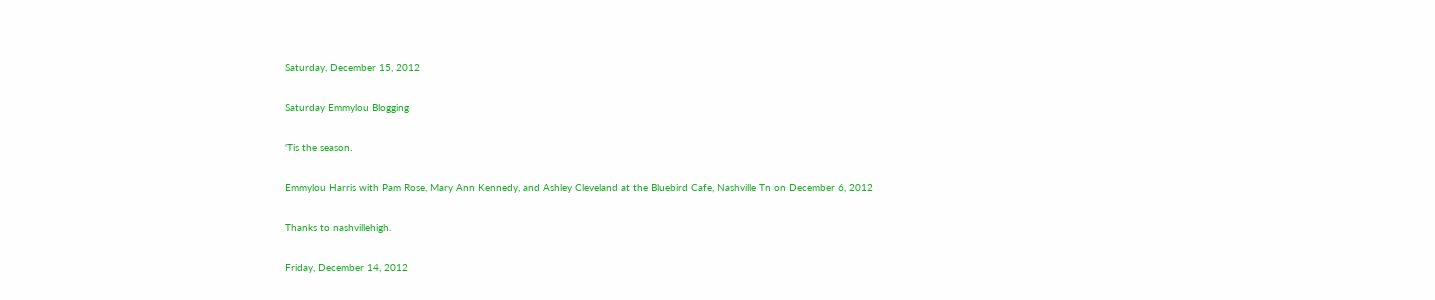Saturday, December 15, 2012

Saturday Emmylou Blogging

'Tis the season.

Emmylou Harris with Pam Rose, Mary Ann Kennedy, and Ashley Cleveland at the Bluebird Cafe, Nashville Tn on December 6, 2012

Thanks to nashvillehigh.

Friday, December 14, 2012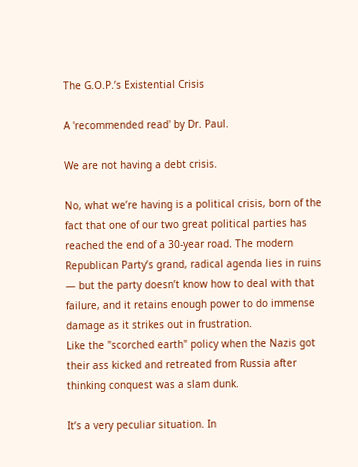The G.O.P.’s Existential Crisis

A 'recommended read' by Dr. Paul.

We are not having a debt crisis.

No, what we’re having is a political crisis, born of the fact that one of our two great political parties has reached the end of a 30-year road. The modern Republican Party’s grand, radical agenda lies in ruins — but the party doesn’t know how to deal with that failure, and it retains enough power to do immense damage as it strikes out in frustration.
Like the "scorched earth" policy when the Nazis got their ass kicked and retreated from Russia after thinking conquest was a slam dunk.

It’s a very peculiar situation. In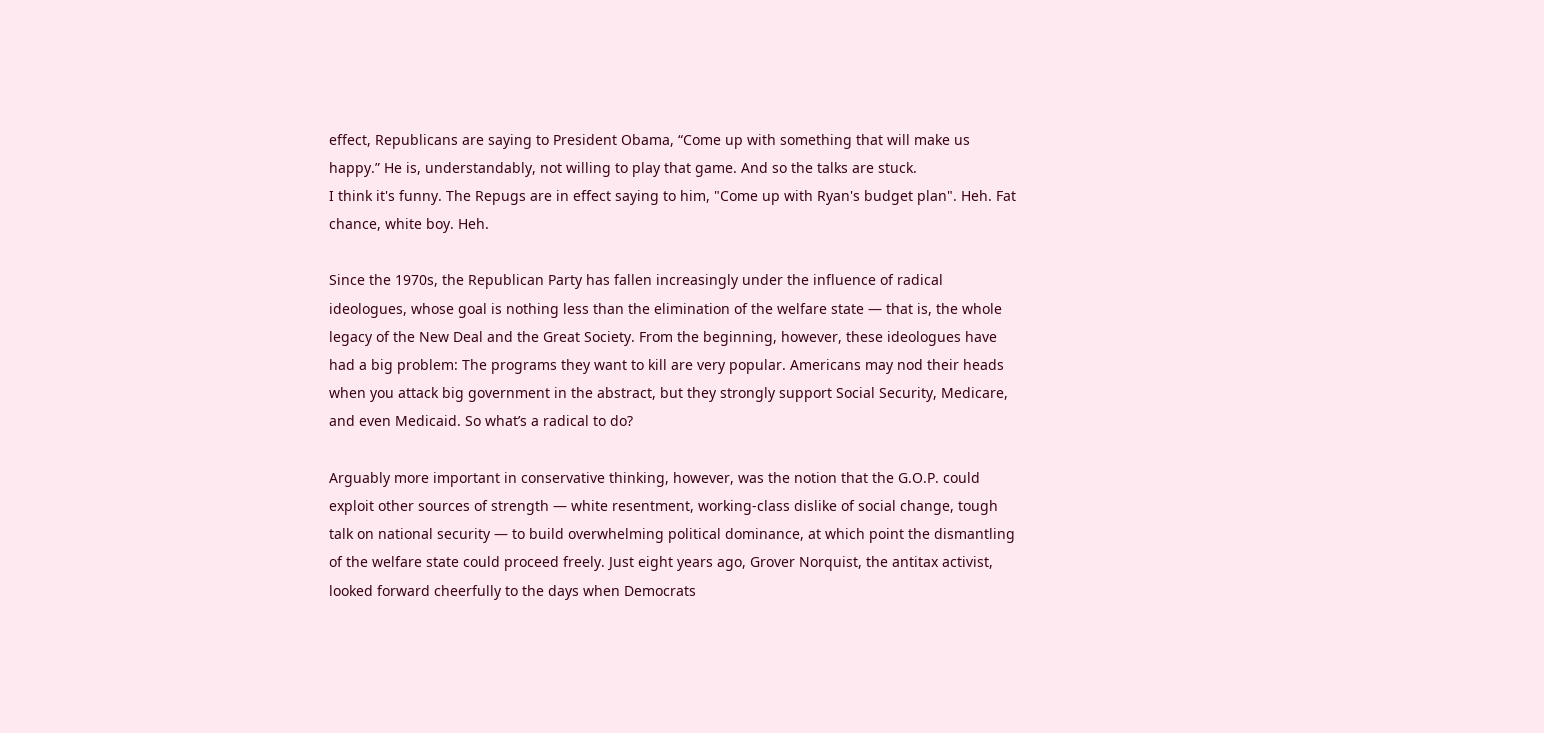effect, Republicans are saying to President Obama, “Come up with something that will make us happy.” He is, understandably, not willing to play that game. And so the talks are stuck.
I think it's funny. The Repugs are in effect saying to him, "Come up with Ryan's budget plan". Heh. Fat chance, white boy. Heh.

Since the 1970s, the Republican Party has fallen increasingly under the influence of radical ideologues, whose goal is nothing less than the elimination of the welfare state — that is, the whole legacy of the New Deal and the Great Society. From the beginning, however, these ideologues have had a big problem: The programs they want to kill are very popular. Americans may nod their heads when you attack big government in the abstract, but they strongly support Social Security, Medicare, and even Medicaid. So what’s a radical to do?

Arguably more important in conservative thinking, however, was the notion that the G.O.P. could exploit other sources of strength — white resentment, working-class dislike of social change, tough talk on national security — to build overwhelming political dominance, at which point the dismantling of the welfare state could proceed freely. Just eight years ago, Grover Norquist, the antitax activist, looked forward cheerfully to the days when Democrats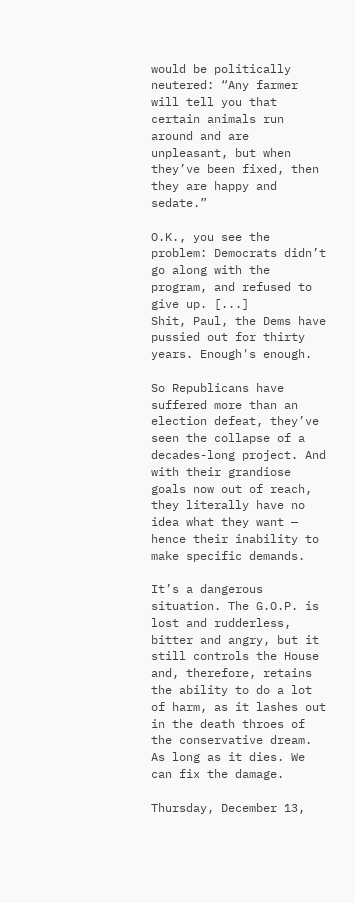would be politically neutered: “Any farmer will tell you that certain animals run around and are unpleasant, but when they’ve been fixed, then they are happy and sedate.”

O.K., you see the problem: Democrats didn’t go along with the program, and refused to give up. [...]
Shit, Paul, the Dems have pussied out for thirty years. Enough's enough.

So Republicans have suffered more than an election defeat, they’ve seen the collapse of a decades-long project. And with their grandiose goals now out of reach, they literally have no idea what they want — hence their inability to make specific demands.

It’s a dangerous situation. The G.O.P. is lost and rudderless, bitter and angry, but it still controls the House and, therefore, retains the ability to do a lot of harm, as it lashes out in the death throes of the conservative dream.
As long as it dies. We can fix the damage.

Thursday, December 13,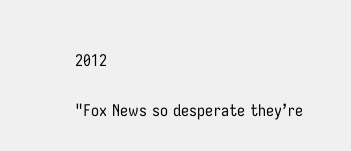2012

"Fox News so desperate they’re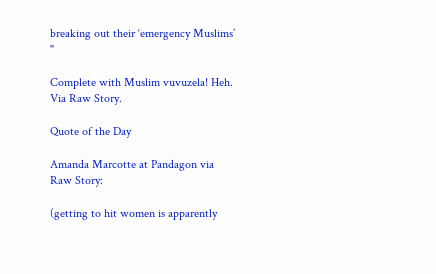breaking out their ‘emergency Muslims’ "

Complete with Muslim vuvuzela! Heh. Via Raw Story.

Quote of the Day

Amanda Marcotte at Pandagon via Raw Story:

(getting to hit women is apparently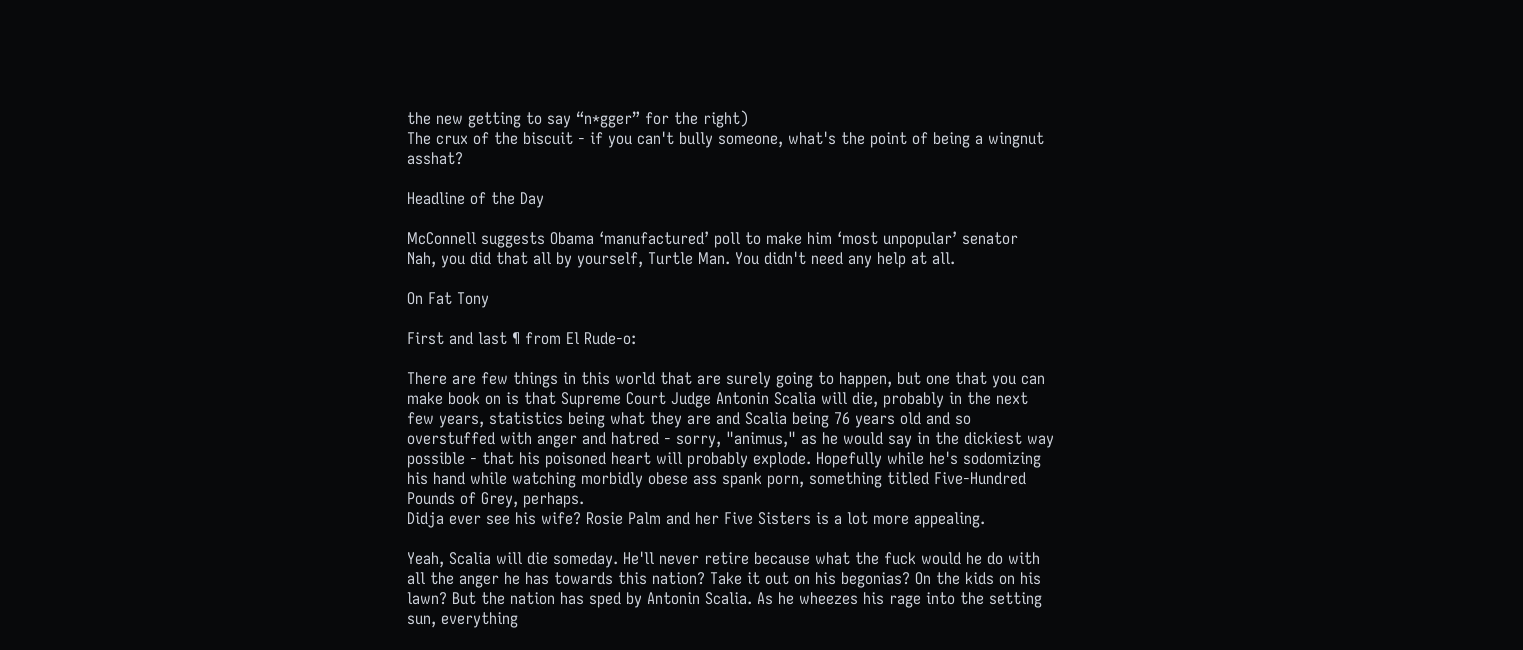the new getting to say “n*gger” for the right)
The crux of the biscuit - if you can't bully someone, what's the point of being a wingnut asshat?

Headline of the Day

McConnell suggests Obama ‘manufactured’ poll to make him ‘most unpopular’ senator
Nah, you did that all by yourself, Turtle Man. You didn't need any help at all.

On Fat Tony

First and last ¶ from El Rude-o:

There are few things in this world that are surely going to happen, but one that you can make book on is that Supreme Court Judge Antonin Scalia will die, probably in the next few years, statistics being what they are and Scalia being 76 years old and so overstuffed with anger and hatred - sorry, "animus," as he would say in the dickiest way possible - that his poisoned heart will probably explode. Hopefully while he's sodomizing his hand while watching morbidly obese ass spank porn, something titled Five-Hundred Pounds of Grey, perhaps.
Didja ever see his wife? Rosie Palm and her Five Sisters is a lot more appealing.

Yeah, Scalia will die someday. He'll never retire because what the fuck would he do with all the anger he has towards this nation? Take it out on his begonias? On the kids on his lawn? But the nation has sped by Antonin Scalia. As he wheezes his rage into the setting sun, everything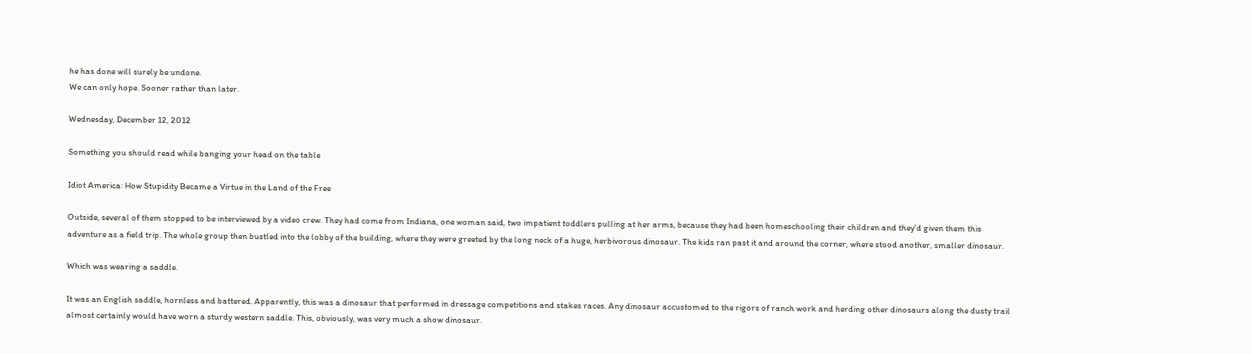he has done will surely be undone.
We can only hope. Sooner rather than later.

Wednesday, December 12, 2012

Something you should read while banging your head on the table

Idiot America: How Stupidity Became a Virtue in the Land of the Free

Outside, several of them stopped to be interviewed by a video crew. They had come from Indiana, one woman said, two impatient toddlers pulling at her arms, because they had been homeschooling their children and they'd given them this adventure as a field trip. The whole group then bustled into the lobby of the building, where they were greeted by the long neck of a huge, herbivorous dinosaur. The kids ran past it and around the corner, where stood another, smaller dinosaur.

Which was wearing a saddle.

It was an English saddle, hornless and battered. Apparently, this was a dinosaur that performed in dressage competitions and stakes races. Any dinosaur accustomed to the rigors of ranch work and herding other dinosaurs along the dusty trail almost certainly would have worn a sturdy western saddle. This, obviously, was very much a show dinosaur.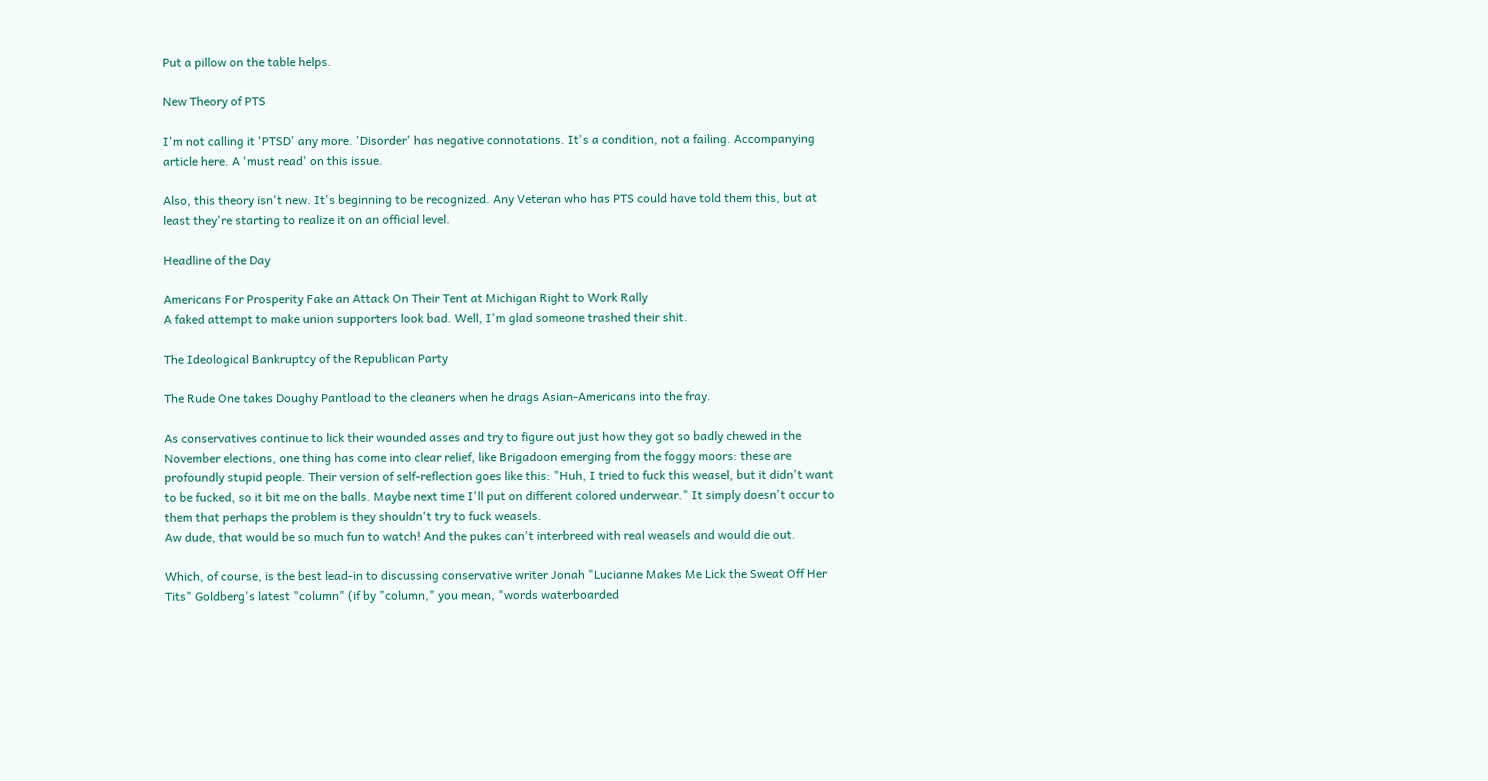Put a pillow on the table helps.

New Theory of PTS

I'm not calling it 'PTSD' any more. 'Disorder' has negative connotations. It's a condition, not a failing. Accompanying article here. A 'must read' on this issue.

Also, this theory isn't new. It's beginning to be recognized. Any Veteran who has PTS could have told them this, but at least they're starting to realize it on an official level.

Headline of the Day

Americans For Prosperity Fake an Attack On Their Tent at Michigan Right to Work Rally
A faked attempt to make union supporters look bad. Well, I'm glad someone trashed their shit.

The Ideological Bankruptcy of the Republican Party

The Rude One takes Doughy Pantload to the cleaners when he drags Asian-Americans into the fray.

As conservatives continue to lick their wounded asses and try to figure out just how they got so badly chewed in the November elections, one thing has come into clear relief, like Brigadoon emerging from the foggy moors: these are profoundly stupid people. Their version of self-reflection goes like this: "Huh, I tried to fuck this weasel, but it didn't want to be fucked, so it bit me on the balls. Maybe next time I'll put on different colored underwear." It simply doesn't occur to them that perhaps the problem is they shouldn't try to fuck weasels.
Aw dude, that would be so much fun to watch! And the pukes can't interbreed with real weasels and would die out.

Which, of course, is the best lead-in to discussing conservative writer Jonah "Lucianne Makes Me Lick the Sweat Off Her Tits" Goldberg's latest "column" (if by "column," you mean, "words waterboarded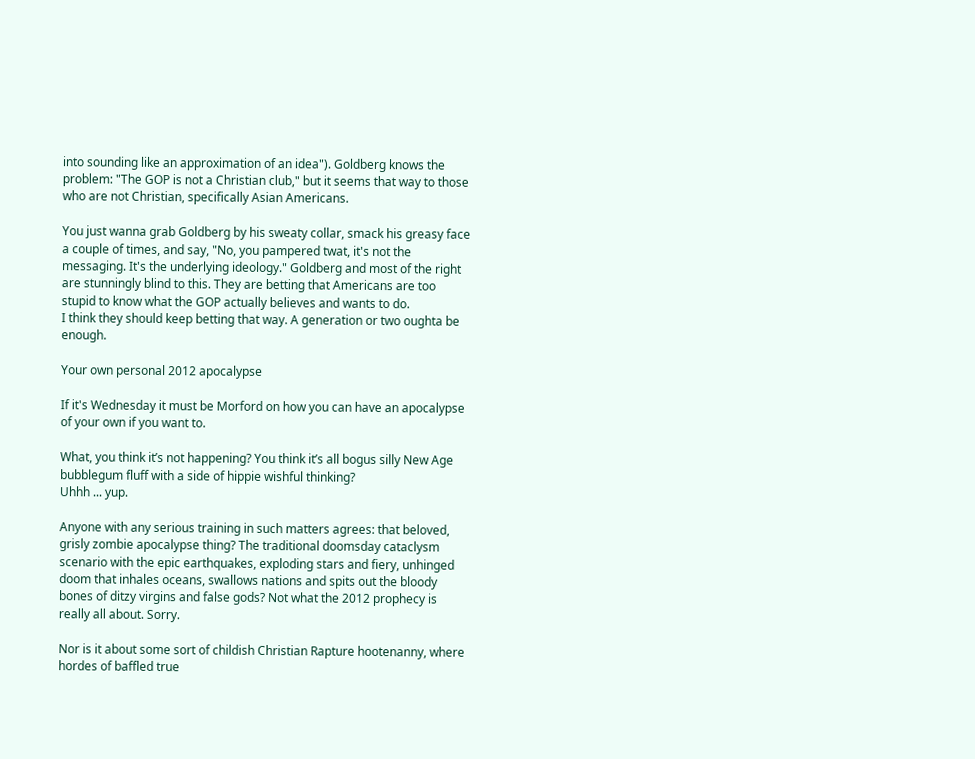into sounding like an approximation of an idea"). Goldberg knows the problem: "The GOP is not a Christian club," but it seems that way to those who are not Christian, specifically Asian Americans.

You just wanna grab Goldberg by his sweaty collar, smack his greasy face a couple of times, and say, "No, you pampered twat, it's not the messaging. It's the underlying ideology." Goldberg and most of the right are stunningly blind to this. They are betting that Americans are too stupid to know what the GOP actually believes and wants to do.
I think they should keep betting that way. A generation or two oughta be enough.

Your own personal 2012 apocalypse

If it's Wednesday it must be Morford on how you can have an apocalypse of your own if you want to.

What, you think it’s not happening? You think it’s all bogus silly New Age bubblegum fluff with a side of hippie wishful thinking?
Uhhh ... yup.

Anyone with any serious training in such matters agrees: that beloved, grisly zombie apocalypse thing? The traditional doomsday cataclysm scenario with the epic earthquakes, exploding stars and fiery, unhinged doom that inhales oceans, swallows nations and spits out the bloody bones of ditzy virgins and false gods? Not what the 2012 prophecy is really all about. Sorry.

Nor is it about some sort of childish Christian Rapture hootenanny, where hordes of baffled true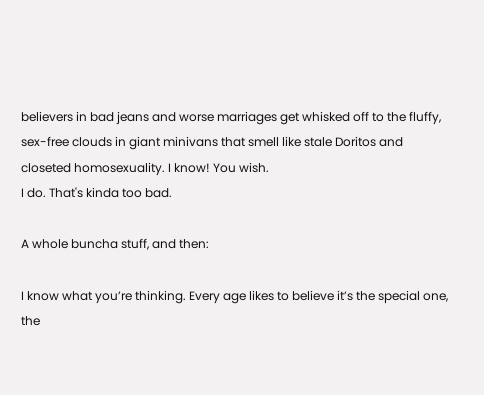believers in bad jeans and worse marriages get whisked off to the fluffy, sex-free clouds in giant minivans that smell like stale Doritos and closeted homosexuality. I know! You wish.
I do. That's kinda too bad.

A whole buncha stuff, and then:

I know what you’re thinking. Every age likes to believe it’s the special one, the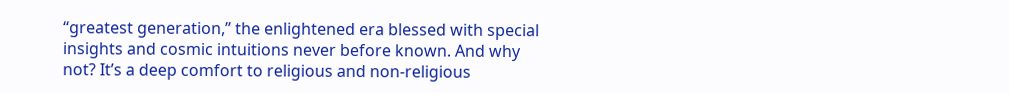“greatest generation,” the enlightened era blessed with special insights and cosmic intuitions never before known. And why not? It’s a deep comfort to religious and non-religious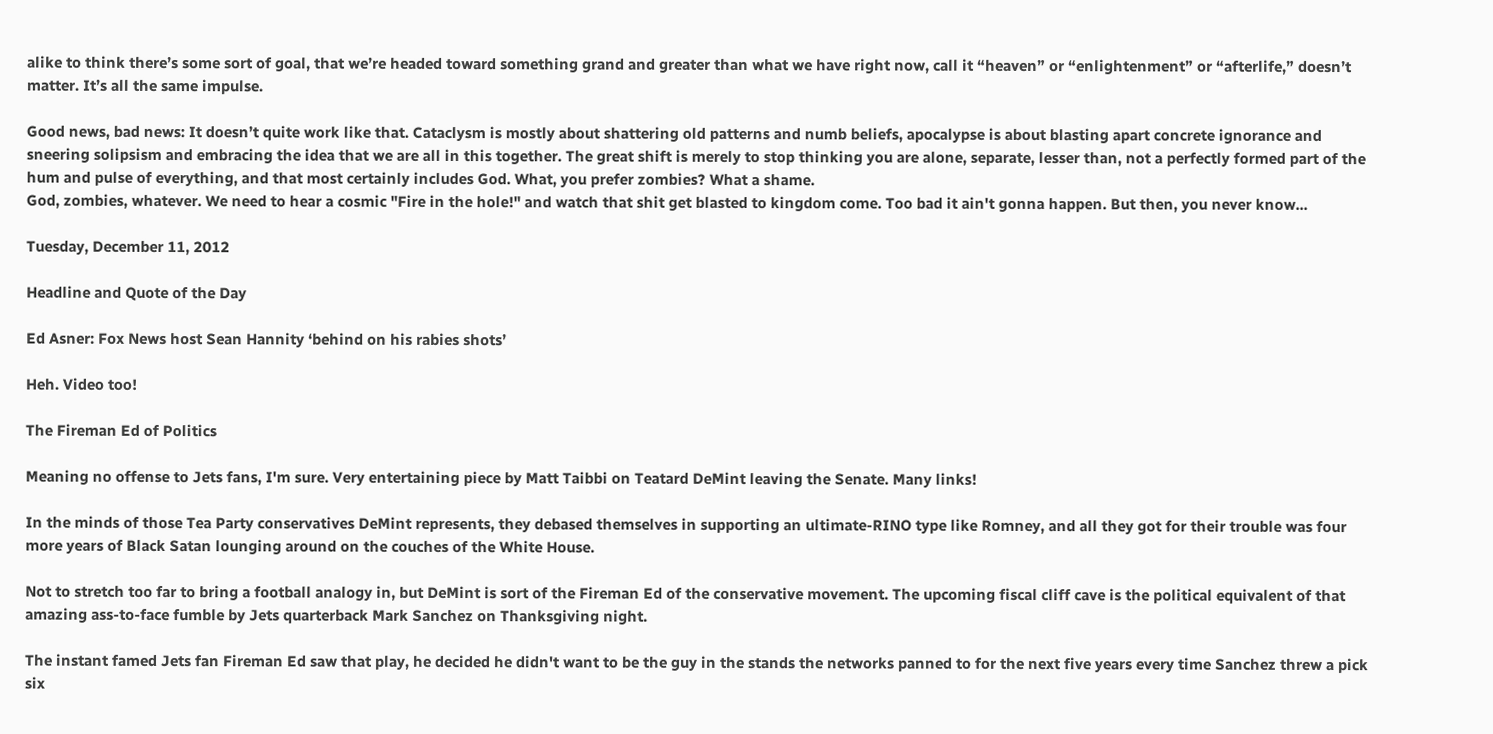alike to think there’s some sort of goal, that we’re headed toward something grand and greater than what we have right now, call it “heaven” or “enlightenment” or “afterlife,” doesn’t matter. It’s all the same impulse.

Good news, bad news: It doesn’t quite work like that. Cataclysm is mostly about shattering old patterns and numb beliefs, apocalypse is about blasting apart concrete ignorance and sneering solipsism and embracing the idea that we are all in this together. The great shift is merely to stop thinking you are alone, separate, lesser than, not a perfectly formed part of the hum and pulse of everything, and that most certainly includes God. What, you prefer zombies? What a shame.
God, zombies, whatever. We need to hear a cosmic "Fire in the hole!" and watch that shit get blasted to kingdom come. Too bad it ain't gonna happen. But then, you never know...

Tuesday, December 11, 2012

Headline and Quote of the Day

Ed Asner: Fox News host Sean Hannity ‘behind on his rabies shots’

Heh. Video too!

The Fireman Ed of Politics

Meaning no offense to Jets fans, I'm sure. Very entertaining piece by Matt Taibbi on Teatard DeMint leaving the Senate. Many links!

In the minds of those Tea Party conservatives DeMint represents, they debased themselves in supporting an ultimate-RINO type like Romney, and all they got for their trouble was four more years of Black Satan lounging around on the couches of the White House.

Not to stretch too far to bring a football analogy in, but DeMint is sort of the Fireman Ed of the conservative movement. The upcoming fiscal cliff cave is the political equivalent of that amazing ass-to-face fumble by Jets quarterback Mark Sanchez on Thanksgiving night.

The instant famed Jets fan Fireman Ed saw that play, he decided he didn't want to be the guy in the stands the networks panned to for the next five years every time Sanchez threw a pick six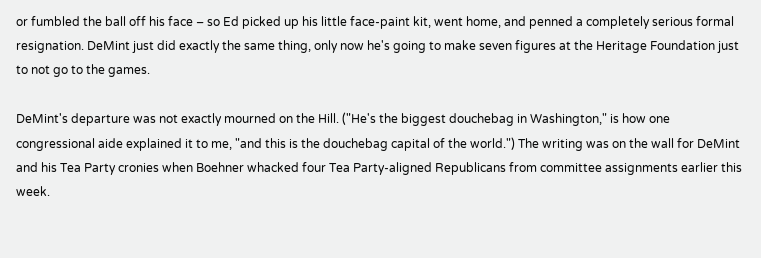or fumbled the ball off his face – so Ed picked up his little face-paint kit, went home, and penned a completely serious formal resignation. DeMint just did exactly the same thing, only now he's going to make seven figures at the Heritage Foundation just to not go to the games.

DeMint's departure was not exactly mourned on the Hill. ("He's the biggest douchebag in Washington," is how one congressional aide explained it to me, "and this is the douchebag capital of the world.") The writing was on the wall for DeMint and his Tea Party cronies when Boehner whacked four Tea Party-aligned Republicans from committee assignments earlier this week.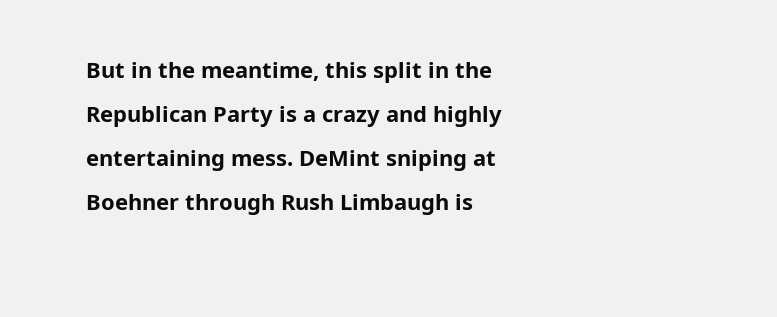But in the meantime, this split in the Republican Party is a crazy and highly entertaining mess. DeMint sniping at Boehner through Rush Limbaugh is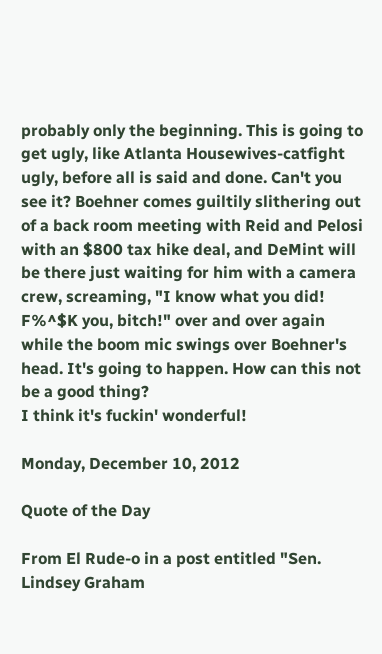probably only the beginning. This is going to get ugly, like Atlanta Housewives-catfight ugly, before all is said and done. Can't you see it? Boehner comes guiltily slithering out of a back room meeting with Reid and Pelosi with an $800 tax hike deal, and DeMint will be there just waiting for him with a camera crew, screaming, "I know what you did! F%^$K you, bitch!" over and over again while the boom mic swings over Boehner's head. It's going to happen. How can this not be a good thing?
I think it's fuckin' wonderful!

Monday, December 10, 2012

Quote of the Day

From El Rude-o in a post entitled "Sen. Lindsey Graham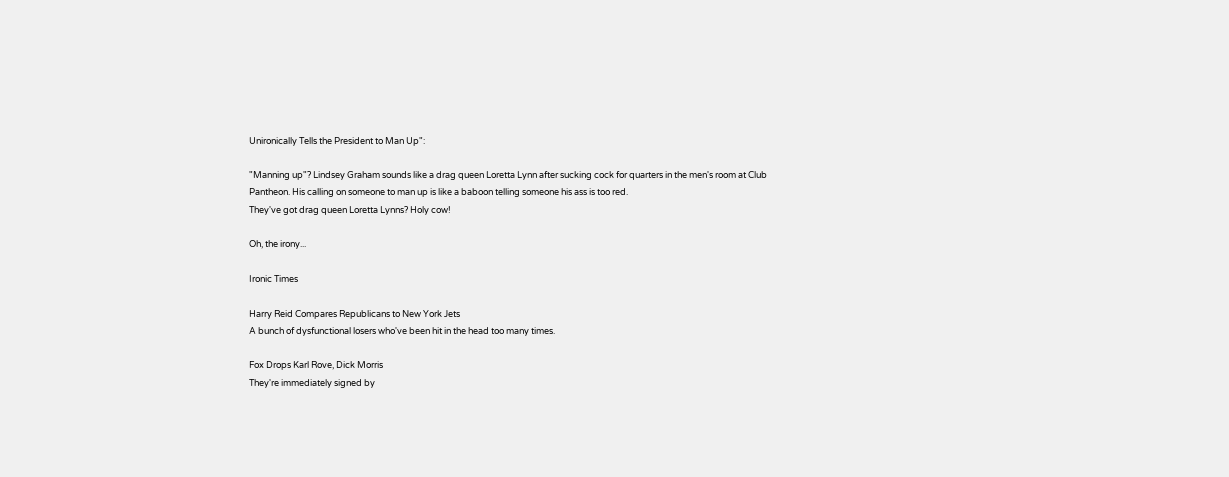Unironically Tells the President to Man Up":

"Manning up"? Lindsey Graham sounds like a drag queen Loretta Lynn after sucking cock for quarters in the men's room at Club Pantheon. His calling on someone to man up is like a baboon telling someone his ass is too red.
They've got drag queen Loretta Lynns? Holy cow!

Oh, the irony...

Ironic Times

Harry Reid Compares Republicans to New York Jets
A bunch of dysfunctional losers who've been hit in the head too many times.

Fox Drops Karl Rove, Dick Morris
They're immediately signed by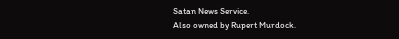Satan News Service.
Also owned by Rupert Murdock.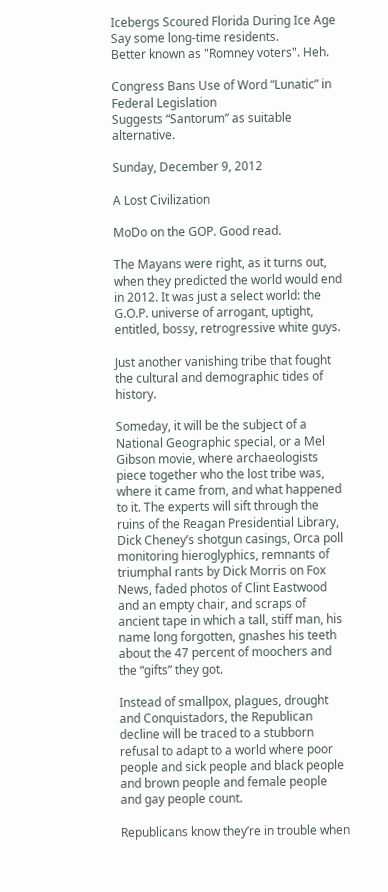Icebergs Scoured Florida During Ice Age
Say some long-time residents.
Better known as "Romney voters". Heh.

Congress Bans Use of Word “Lunatic” in Federal Legislation
Suggests “Santorum” as suitable alternative.

Sunday, December 9, 2012

A Lost Civilization

MoDo on the GOP. Good read.

The Mayans were right, as it turns out, when they predicted the world would end in 2012. It was just a select world: the G.O.P. universe of arrogant, uptight, entitled, bossy, retrogressive white guys.

Just another vanishing tribe that fought the cultural and demographic tides of history.

Someday, it will be the subject of a National Geographic special, or a Mel Gibson movie, where archaeologists piece together who the lost tribe was, where it came from, and what happened to it. The experts will sift through the ruins of the Reagan Presidential Library, Dick Cheney’s shotgun casings, Orca poll monitoring hieroglyphics, remnants of triumphal rants by Dick Morris on Fox News, faded photos of Clint Eastwood and an empty chair, and scraps of ancient tape in which a tall, stiff man, his name long forgotten, gnashes his teeth about the 47 percent of moochers and the “gifts” they got.

Instead of smallpox, plagues, drought and Conquistadors, the Republican decline will be traced to a stubborn refusal to adapt to a world where poor people and sick people and black people and brown people and female people and gay people count.

Republicans know they’re in trouble when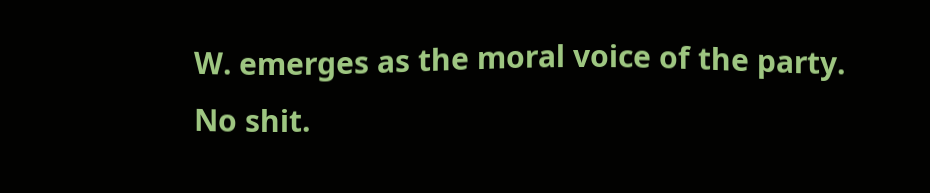W. emerges as the moral voice of the party.
No shit.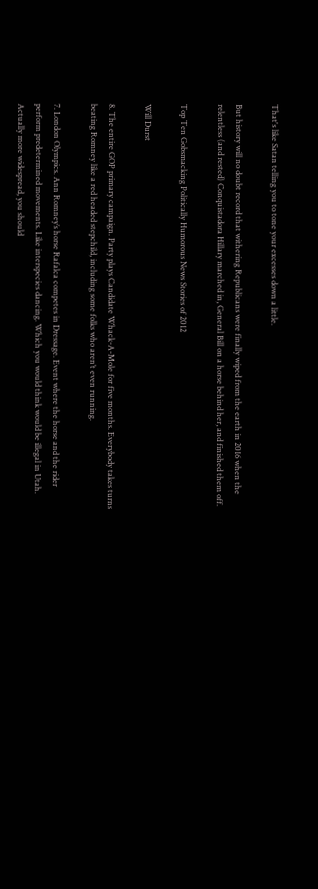That's like Satan telling you to tone your excesses down a little.

But history will no doubt record that withering Republicans were finally wiped from the earth in 2016 when the relentless (and rested) Conquistadora Hillary marched in, General Bill on a horse behind her, and finished them off.

Top Ten Gobsmacking Politically Humorous News Stories of 2012

Will Durst

8. The entire GOP primary campaign. Party plays Candidate Whack-A-Mole for five months. Everybody takes turns beating Romney like a red headed stepchild, including some folks who aren’t even running.

7. London Olympics. Ann Romney’s horse Rafalca competes in Dressage. Event where the horse and the rider perform predetermined movements. Like interspecies dancing. Which you would think would be illegal in Utah.
Actually more widespread, you should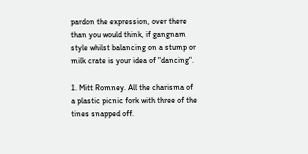pardon the expression, over there than you would think, if gangnam style whilst balancing on a stump or milk crate is your idea of "dancing".

1. Mitt Romney. All the charisma of a plastic picnic fork with three of the tines snapped off.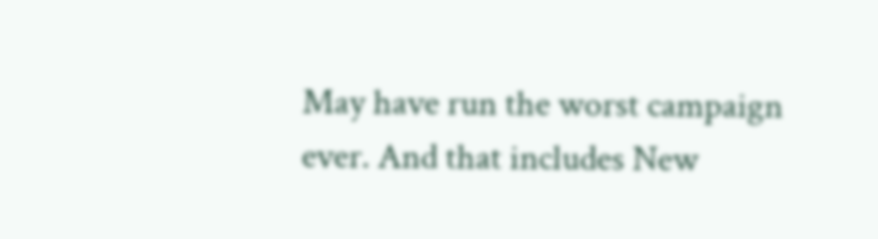May have run the worst campaign ever. And that includes New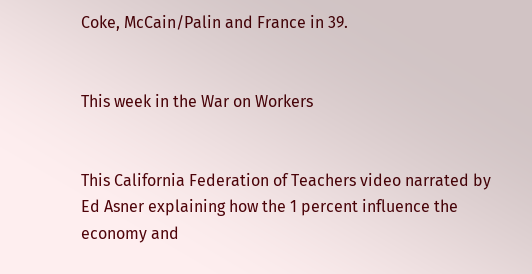Coke, McCain/Palin and France in 39.


This week in the War on Workers


This California Federation of Teachers video narrated by Ed Asner explaining how the 1 percent influence the economy and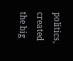politics, created the big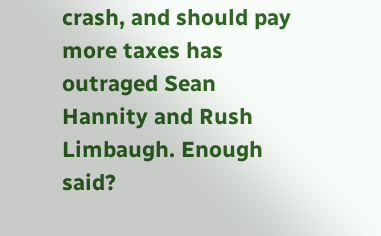crash, and should pay more taxes has outraged Sean Hannity and Rush Limbaugh. Enough said?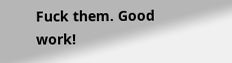Fuck them. Good work!